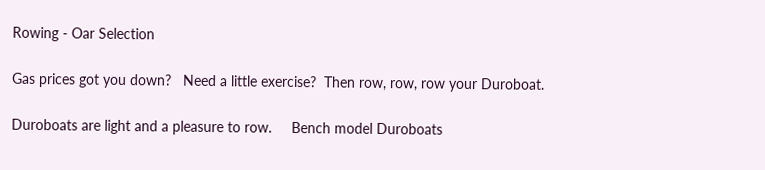Rowing - Oar Selection

Gas prices got you down?   Need a little exercise?  Then row, row, row your Duroboat.

Duroboats are light and a pleasure to row.     Bench model Duroboats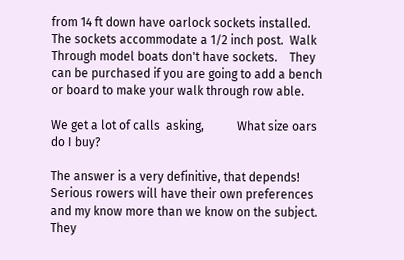from 14 ft down have oarlock sockets installed.  The sockets accommodate a 1/2 inch post.  Walk Through model boats don't have sockets.    They can be purchased if you are going to add a bench or board to make your walk through row able.

We get a lot of calls  asking,           What size oars do I buy?

The answer is a very definitive, that depends!    Serious rowers will have their own preferences and my know more than we know on the subject.   They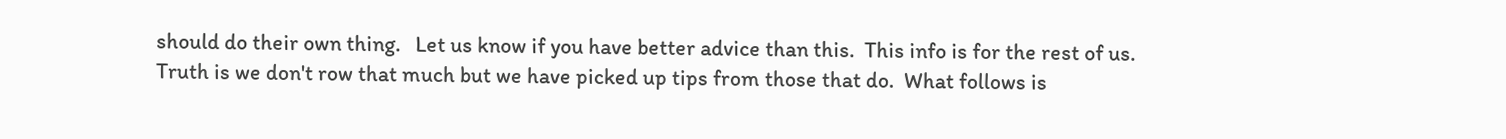should do their own thing.   Let us know if you have better advice than this.  This info is for the rest of us.   Truth is we don't row that much but we have picked up tips from those that do.  What follows is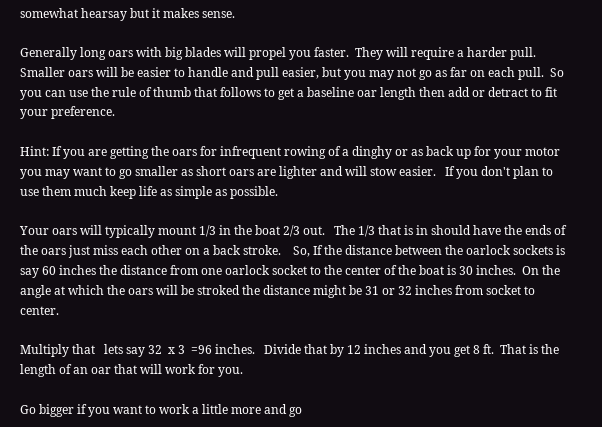somewhat hearsay but it makes sense.

Generally long oars with big blades will propel you faster.  They will require a harder pull.  Smaller oars will be easier to handle and pull easier, but you may not go as far on each pull.  So you can use the rule of thumb that follows to get a baseline oar length then add or detract to fit your preference.

Hint: If you are getting the oars for infrequent rowing of a dinghy or as back up for your motor you may want to go smaller as short oars are lighter and will stow easier.   If you don't plan to use them much keep life as simple as possible.

Your oars will typically mount 1/3 in the boat 2/3 out.   The 1/3 that is in should have the ends of the oars just miss each other on a back stroke.    So, If the distance between the oarlock sockets is say 60 inches the distance from one oarlock socket to the center of the boat is 30 inches.  On the angle at which the oars will be stroked the distance might be 31 or 32 inches from socket to center.

Multiply that   lets say 32  x 3  =96 inches.   Divide that by 12 inches and you get 8 ft.  That is the length of an oar that will work for you.

Go bigger if you want to work a little more and go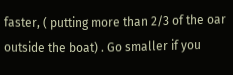faster, ( putting more than 2/3 of the oar outside the boat) . Go smaller if you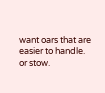want oars that are easier to handle. or stow.